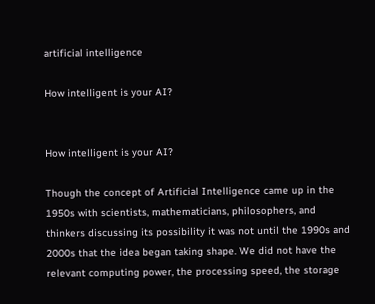artificial intelligence

How intelligent is your AI?


How intelligent is your AI?

Though the concept of Artificial Intelligence came up in the 1950s with scientists, mathematicians, philosophers, and thinkers discussing its possibility it was not until the 1990s and 2000s that the idea began taking shape. We did not have the relevant computing power, the processing speed, the storage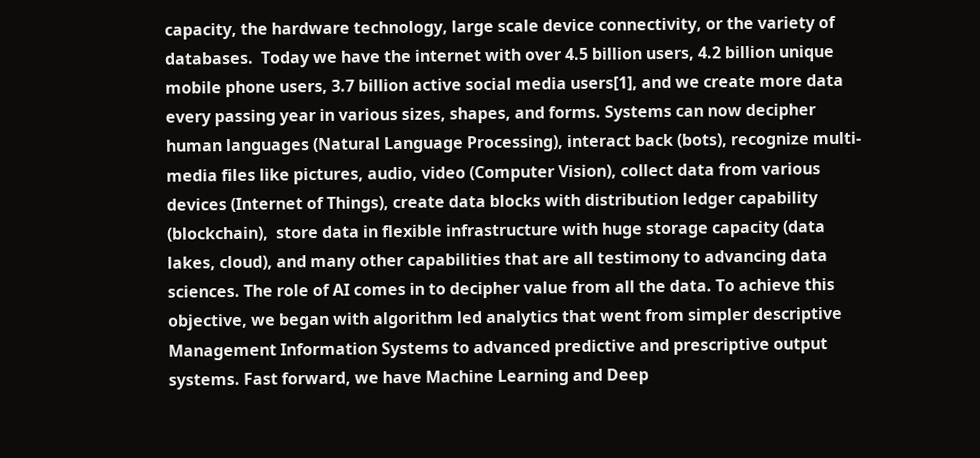capacity, the hardware technology, large scale device connectivity, or the variety of databases.  Today we have the internet with over 4.5 billion users, 4.2 billion unique mobile phone users, 3.7 billion active social media users[1], and we create more data every passing year in various sizes, shapes, and forms. Systems can now decipher human languages (Natural Language Processing), interact back (bots), recognize multi-media files like pictures, audio, video (Computer Vision), collect data from various devices (Internet of Things), create data blocks with distribution ledger capability (blockchain),  store data in flexible infrastructure with huge storage capacity (data lakes, cloud), and many other capabilities that are all testimony to advancing data sciences. The role of AI comes in to decipher value from all the data. To achieve this objective, we began with algorithm led analytics that went from simpler descriptive Management Information Systems to advanced predictive and prescriptive output systems. Fast forward, we have Machine Learning and Deep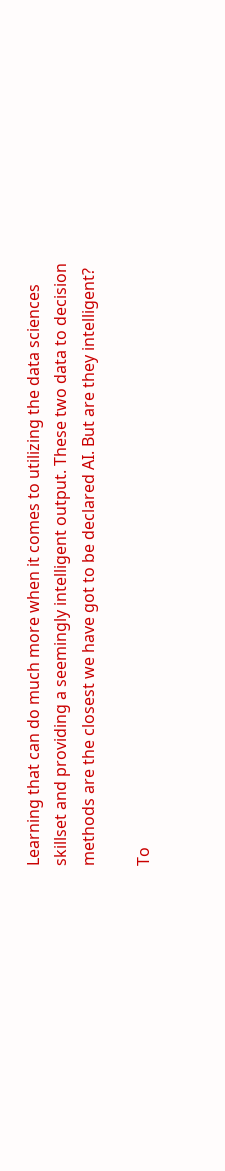Learning that can do much more when it comes to utilizing the data sciences skillset and providing a seemingly intelligent output. These two data to decision methods are the closest we have got to be declared AI. But are they intelligent?

To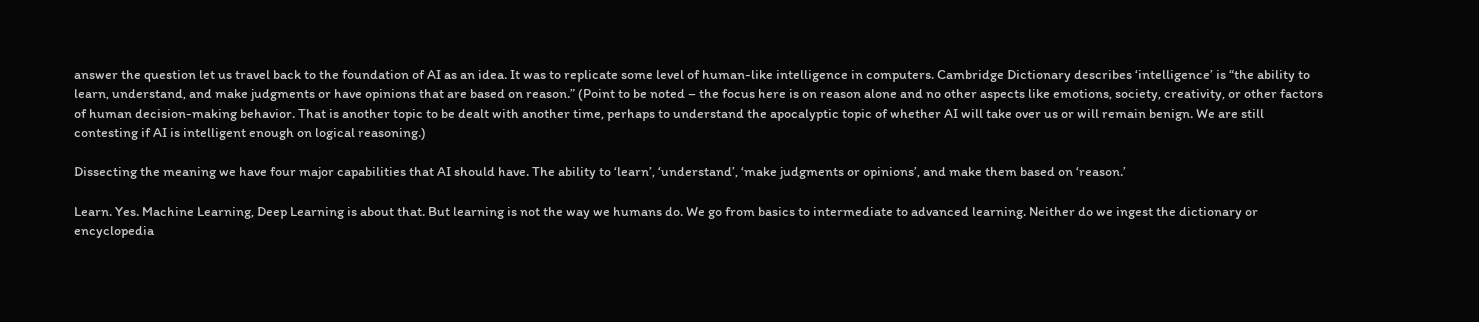answer the question let us travel back to the foundation of AI as an idea. It was to replicate some level of human-like intelligence in computers. Cambridge Dictionary describes ‘intelligence’ is “the ability to learn, understand, and make judgments or have opinions that are based on reason.” (Point to be noted – the focus here is on reason alone and no other aspects like emotions, society, creativity, or other factors of human decision-making behavior. That is another topic to be dealt with another time, perhaps to understand the apocalyptic topic of whether AI will take over us or will remain benign. We are still contesting if AI is intelligent enough on logical reasoning.)

Dissecting the meaning we have four major capabilities that AI should have. The ability to ‘learn’, ‘understand’, ‘make judgments or opinions’, and make them based on ‘reason.’

Learn. Yes. Machine Learning, Deep Learning is about that. But learning is not the way we humans do. We go from basics to intermediate to advanced learning. Neither do we ingest the dictionary or encyclopedia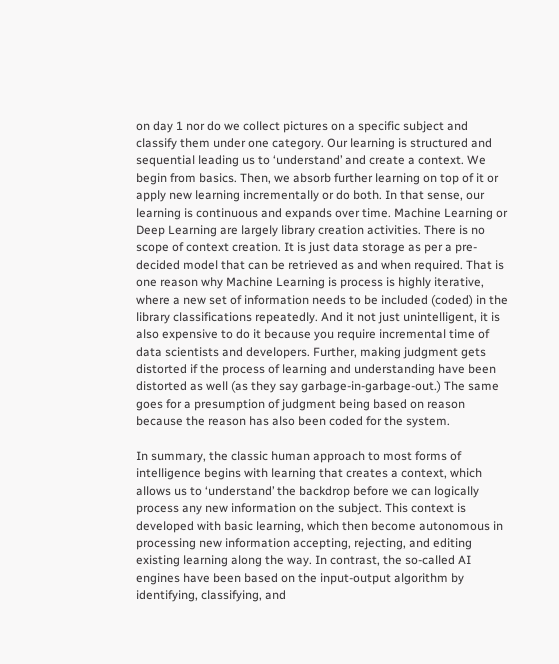on day 1 nor do we collect pictures on a specific subject and classify them under one category. Our learning is structured and sequential leading us to ‘understand’ and create a context. We begin from basics. Then, we absorb further learning on top of it or apply new learning incrementally or do both. In that sense, our learning is continuous and expands over time. Machine Learning or Deep Learning are largely library creation activities. There is no scope of context creation. It is just data storage as per a pre-decided model that can be retrieved as and when required. That is one reason why Machine Learning is process is highly iterative, where a new set of information needs to be included (coded) in the library classifications repeatedly. And it not just unintelligent, it is also expensive to do it because you require incremental time of data scientists and developers. Further, making judgment gets distorted if the process of learning and understanding have been distorted as well (as they say garbage-in-garbage-out.) The same goes for a presumption of judgment being based on reason because the reason has also been coded for the system.

In summary, the classic human approach to most forms of intelligence begins with learning that creates a context, which allows us to ‘understand’ the backdrop before we can logically process any new information on the subject. This context is developed with basic learning, which then become autonomous in processing new information accepting, rejecting, and editing existing learning along the way. In contrast, the so-called AI engines have been based on the input-output algorithm by identifying, classifying, and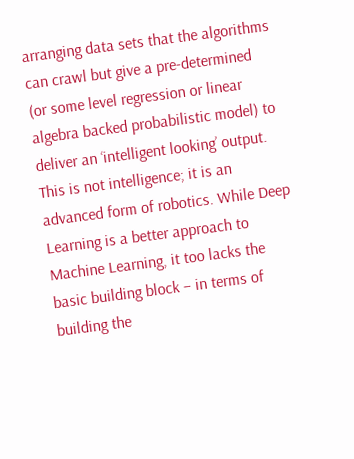arranging data sets that the algorithms can crawl but give a pre-determined (or some level regression or linear algebra backed probabilistic model) to deliver an ‘intelligent looking’ output. This is not intelligence; it is an advanced form of robotics. While Deep Learning is a better approach to Machine Learning, it too lacks the basic building block – in terms of building the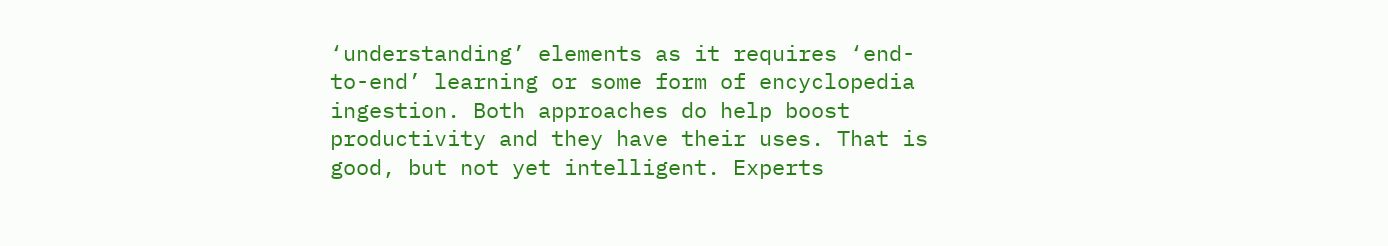‘understanding’ elements as it requires ‘end-to-end’ learning or some form of encyclopedia ingestion. Both approaches do help boost productivity and they have their uses. That is good, but not yet intelligent. Experts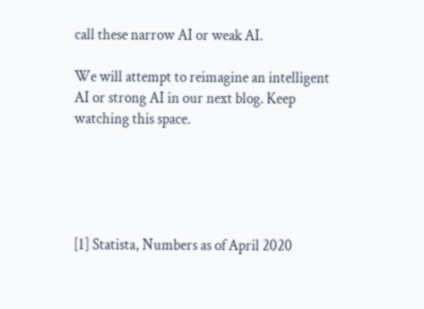call these narrow AI or weak AI.

We will attempt to reimagine an intelligent AI or strong AI in our next blog. Keep watching this space.





[1] Statista, Numbers as of April 2020